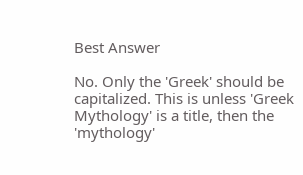Best Answer

No. Only the 'Greek' should be capitalized. This is unless 'Greek Mythology' is a title, then the 'mythology'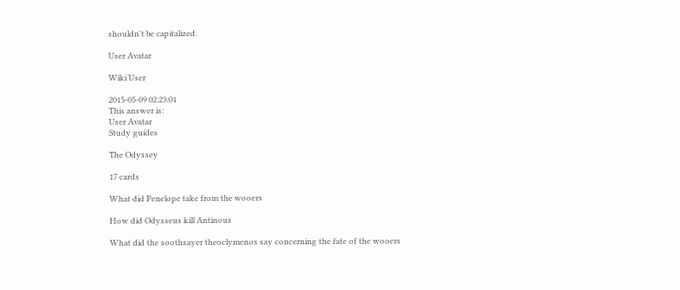shouldn't be capitalized.

User Avatar

Wiki User

2015-05-09 02:23:01
This answer is:
User Avatar
Study guides

The Odyssey

17 cards

What did Penelope take from the wooers

How did Odysseus kill Antinous

What did the soothsayer theoclymenos say concerning the fate of the wooers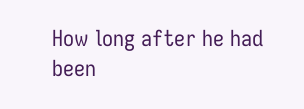How long after he had been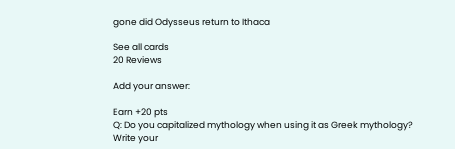gone did Odysseus return to Ithaca

See all cards
20 Reviews

Add your answer:

Earn +20 pts
Q: Do you capitalized mythology when using it as Greek mythology?
Write your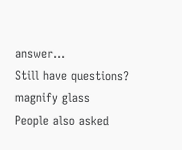answer...
Still have questions?
magnify glass
People also asked